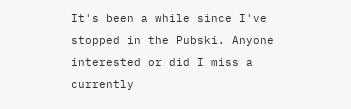It's been a while since I've stopped in the Pubski. Anyone interested or did I miss a currently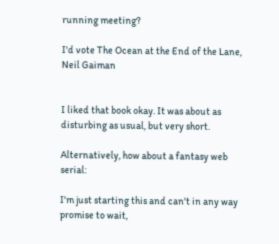running meeting?

I'd vote The Ocean at the End of the Lane, Neil Gaiman


I liked that book okay. It was about as disturbing as usual, but very short.

Alternatively, how about a fantasy web serial:

I'm just starting this and can't in any way promise to wait,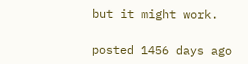but it might work.

posted 1456 days ago